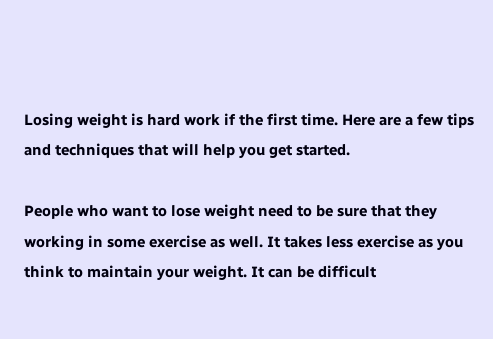Losing weight is hard work if the first time. Here are a few tips and techniques that will help you get started.

People who want to lose weight need to be sure that they working in some exercise as well. It takes less exercise as you think to maintain your weight. It can be difficult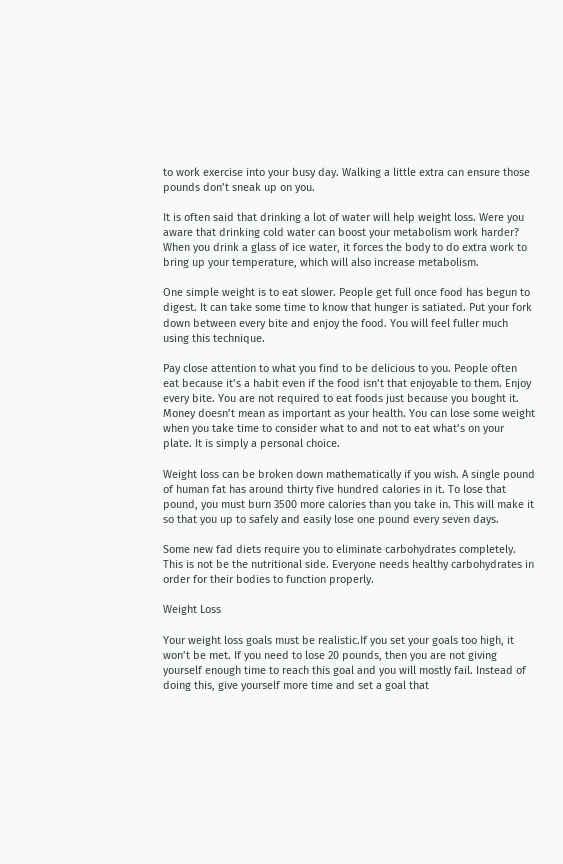to work exercise into your busy day. Walking a little extra can ensure those pounds don’t sneak up on you.

It is often said that drinking a lot of water will help weight loss. Were you aware that drinking cold water can boost your metabolism work harder? When you drink a glass of ice water, it forces the body to do extra work to bring up your temperature, which will also increase metabolism.

One simple weight is to eat slower. People get full once food has begun to digest. It can take some time to know that hunger is satiated. Put your fork down between every bite and enjoy the food. You will feel fuller much using this technique.

Pay close attention to what you find to be delicious to you. People often eat because it’s a habit even if the food isn’t that enjoyable to them. Enjoy every bite. You are not required to eat foods just because you bought it. Money doesn’t mean as important as your health. You can lose some weight when you take time to consider what to and not to eat what’s on your plate. It is simply a personal choice.

Weight loss can be broken down mathematically if you wish. A single pound of human fat has around thirty five hundred calories in it. To lose that pound, you must burn 3500 more calories than you take in. This will make it so that you up to safely and easily lose one pound every seven days.

Some new fad diets require you to eliminate carbohydrates completely. This is not be the nutritional side. Everyone needs healthy carbohydrates in order for their bodies to function properly.

Weight Loss

Your weight loss goals must be realistic.If you set your goals too high, it won’t be met. If you need to lose 20 pounds, then you are not giving yourself enough time to reach this goal and you will mostly fail. Instead of doing this, give yourself more time and set a goal that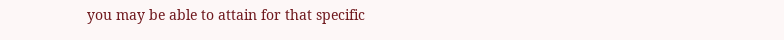you may be able to attain for that specific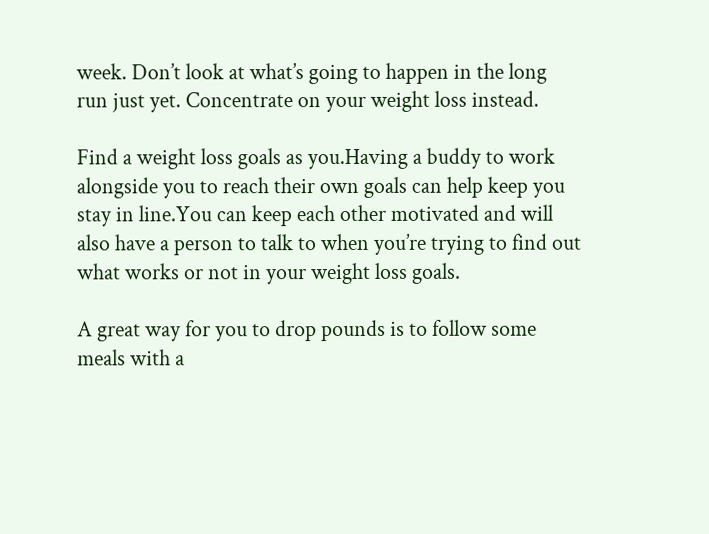week. Don’t look at what’s going to happen in the long run just yet. Concentrate on your weight loss instead.

Find a weight loss goals as you.Having a buddy to work alongside you to reach their own goals can help keep you stay in line.You can keep each other motivated and will also have a person to talk to when you’re trying to find out what works or not in your weight loss goals.

A great way for you to drop pounds is to follow some meals with a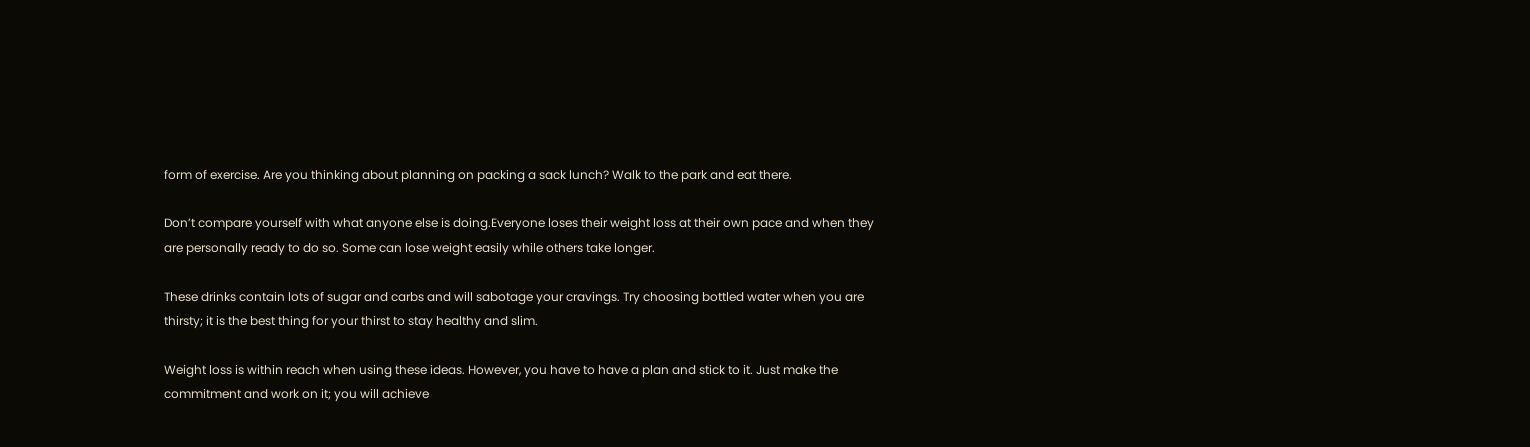form of exercise. Are you thinking about planning on packing a sack lunch? Walk to the park and eat there.

Don’t compare yourself with what anyone else is doing.Everyone loses their weight loss at their own pace and when they are personally ready to do so. Some can lose weight easily while others take longer.

These drinks contain lots of sugar and carbs and will sabotage your cravings. Try choosing bottled water when you are thirsty; it is the best thing for your thirst to stay healthy and slim.

Weight loss is within reach when using these ideas. However, you have to have a plan and stick to it. Just make the commitment and work on it; you will achieve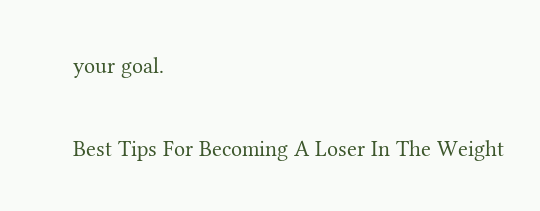your goal.

Best Tips For Becoming A Loser In The Weight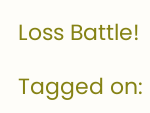Loss Battle!

Tagged on: